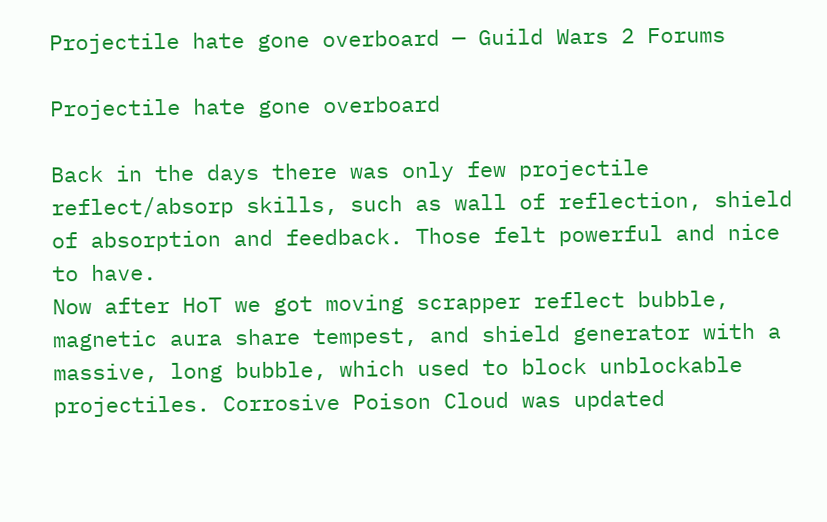Projectile hate gone overboard — Guild Wars 2 Forums

Projectile hate gone overboard

Back in the days there was only few projectile reflect/absorp skills, such as wall of reflection, shield of absorption and feedback. Those felt powerful and nice to have.
Now after HoT we got moving scrapper reflect bubble, magnetic aura share tempest, and shield generator with a massive, long bubble, which used to block unblockable projectiles. Corrosive Poison Cloud was updated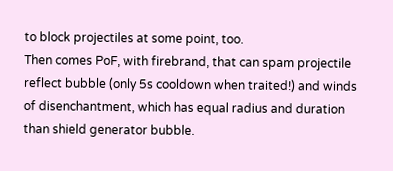to block projectiles at some point, too.
Then comes PoF, with firebrand, that can spam projectile reflect bubble (only 5s cooldown when traited!) and winds of disenchantment, which has equal radius and duration than shield generator bubble.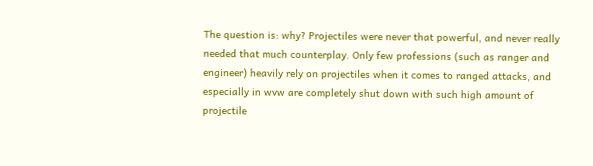The question is: why? Projectiles were never that powerful, and never really needed that much counterplay. Only few professions (such as ranger and engineer) heavily rely on projectiles when it comes to ranged attacks, and especially in wvw are completely shut down with such high amount of projectile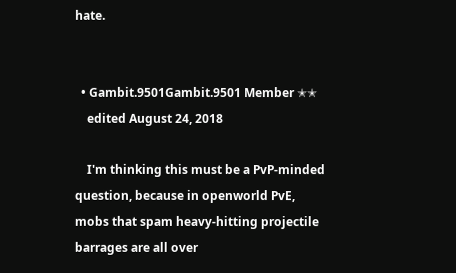hate.


  • Gambit.9501Gambit.9501 Member ✭✭
    edited August 24, 2018

    I'm thinking this must be a PvP-minded question, because in openworld PvE, mobs that spam heavy-hitting projectile barrages are all over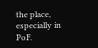the place, especially in PoF.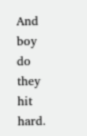And boy do they hit hard.